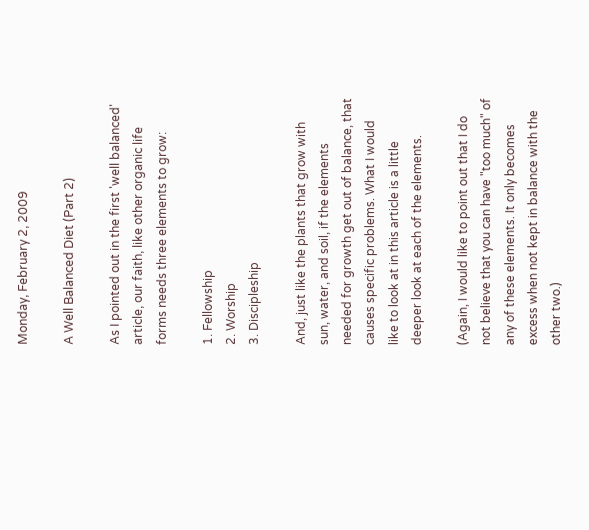Monday, February 2, 2009

A Well Balanced Diet (Part 2)

As I pointed out in the first 'well balanced' article, our faith, like other organic life forms needs three elements to grow:

1. Fellowship
2. Worship
3. Discipleship

And, just like the plants that grow with sun, water, and soil, if the elements needed for growth get out of balance, that causes specific problems. What I would like to look at in this article is a little deeper look at each of the elements.

(Again, I would like to point out that I do not believe that you can have "too much" of any of these elements. It only becomes excess when not kept in balance with the other two.)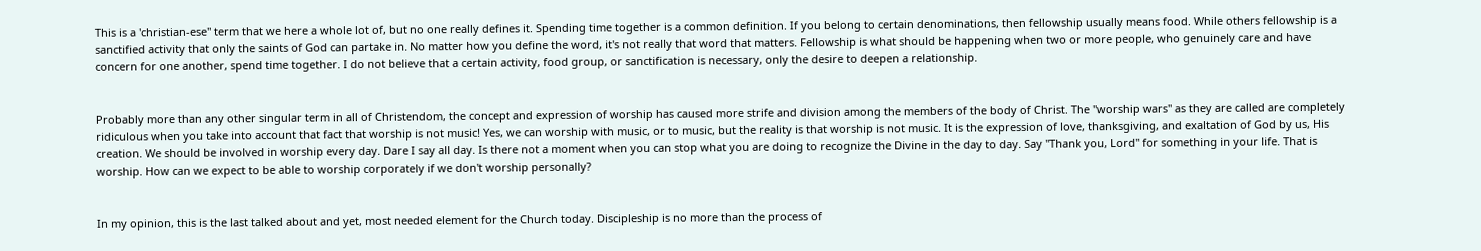This is a 'christian-ese" term that we here a whole lot of, but no one really defines it. Spending time together is a common definition. If you belong to certain denominations, then fellowship usually means food. While others fellowship is a sanctified activity that only the saints of God can partake in. No matter how you define the word, it's not really that word that matters. Fellowship is what should be happening when two or more people, who genuinely care and have concern for one another, spend time together. I do not believe that a certain activity, food group, or sanctification is necessary, only the desire to deepen a relationship.


Probably more than any other singular term in all of Christendom, the concept and expression of worship has caused more strife and division among the members of the body of Christ. The "worship wars" as they are called are completely ridiculous when you take into account that fact that worship is not music! Yes, we can worship with music, or to music, but the reality is that worship is not music. It is the expression of love, thanksgiving, and exaltation of God by us, His creation. We should be involved in worship every day. Dare I say all day. Is there not a moment when you can stop what you are doing to recognize the Divine in the day to day. Say "Thank you, Lord" for something in your life. That is worship. How can we expect to be able to worship corporately if we don't worship personally?


In my opinion, this is the last talked about and yet, most needed element for the Church today. Discipleship is no more than the process of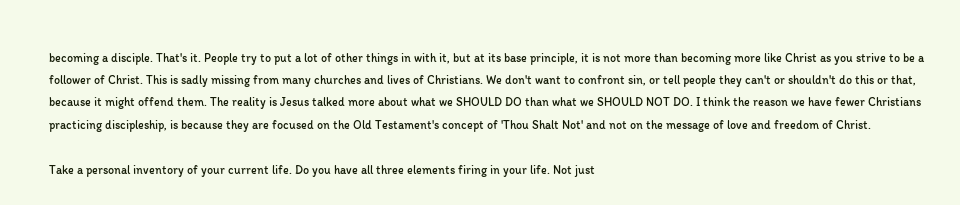becoming a disciple. That's it. People try to put a lot of other things in with it, but at its base principle, it is not more than becoming more like Christ as you strive to be a follower of Christ. This is sadly missing from many churches and lives of Christians. We don't want to confront sin, or tell people they can't or shouldn't do this or that, because it might offend them. The reality is Jesus talked more about what we SHOULD DO than what we SHOULD NOT DO. I think the reason we have fewer Christians practicing discipleship, is because they are focused on the Old Testament's concept of 'Thou Shalt Not' and not on the message of love and freedom of Christ.

Take a personal inventory of your current life. Do you have all three elements firing in your life. Not just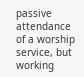passive attendance of a worship service, but working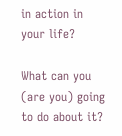in action in your life?

What can you (are you) going to do about it?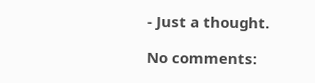- Just a thought.

No comments: